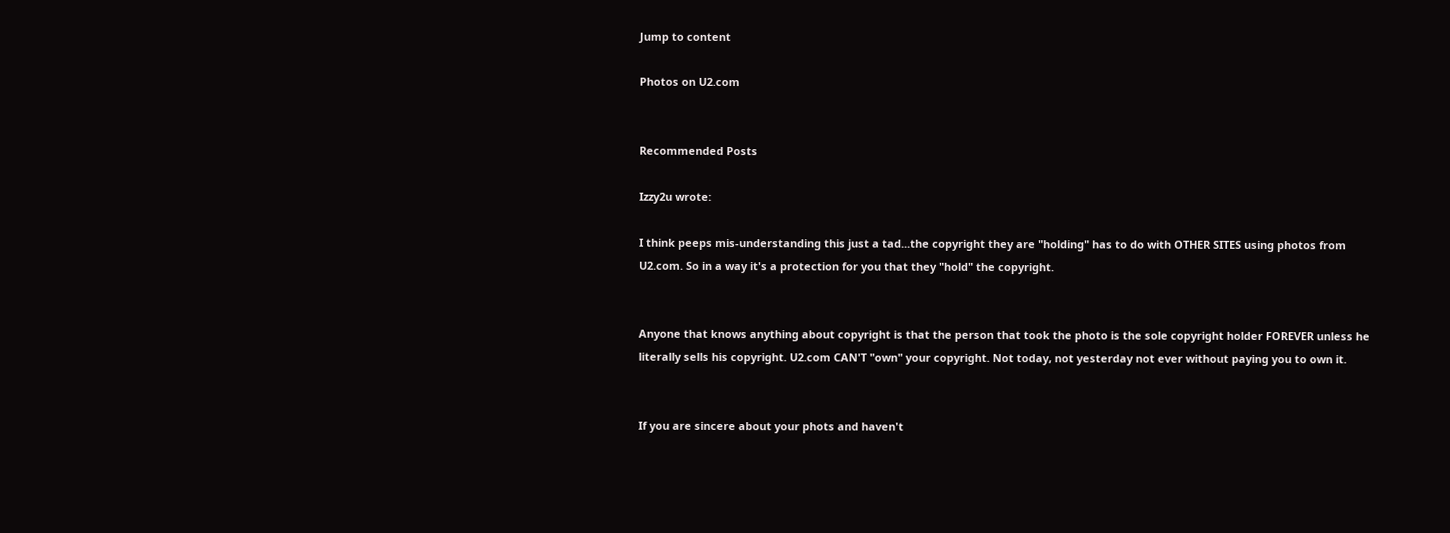Jump to content

Photos on U2.com


Recommended Posts

Izzy2u wrote:

I think peeps mis-understanding this just a tad...the copyright they are "holding" has to do with OTHER SITES using photos from U2.com. So in a way it's a protection for you that they "hold" the copyright.


Anyone that knows anything about copyright is that the person that took the photo is the sole copyright holder FOREVER unless he literally sells his copyright. U2.com CAN'T "own" your copyright. Not today, not yesterday not ever without paying you to own it.


If you are sincere about your phots and haven't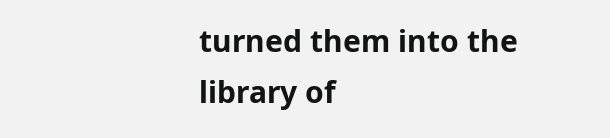turned them into the library of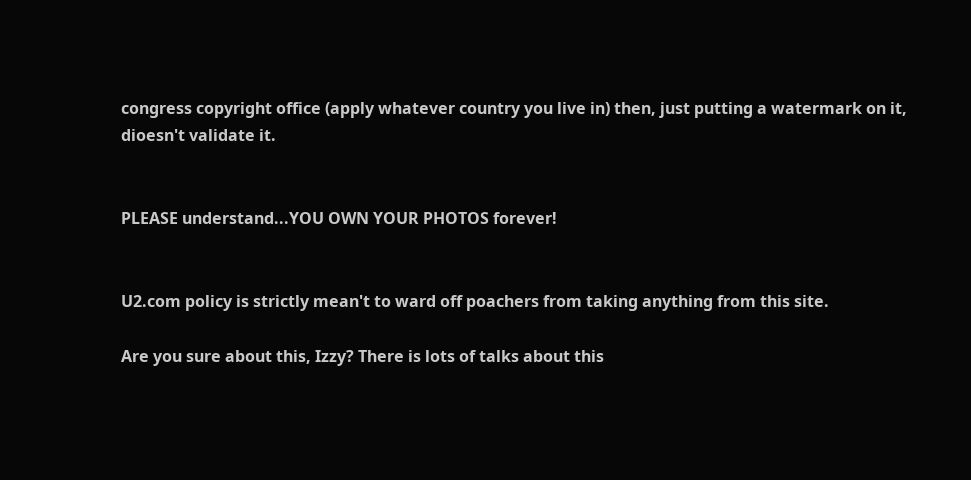congress copyright office (apply whatever country you live in) then, just putting a watermark on it, dioesn't validate it.


PLEASE understand...YOU OWN YOUR PHOTOS forever!


U2.com policy is strictly mean't to ward off poachers from taking anything from this site.

Are you sure about this, Izzy? There is lots of talks about this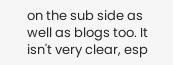on the sub side as well as blogs too. It isn't very clear, esp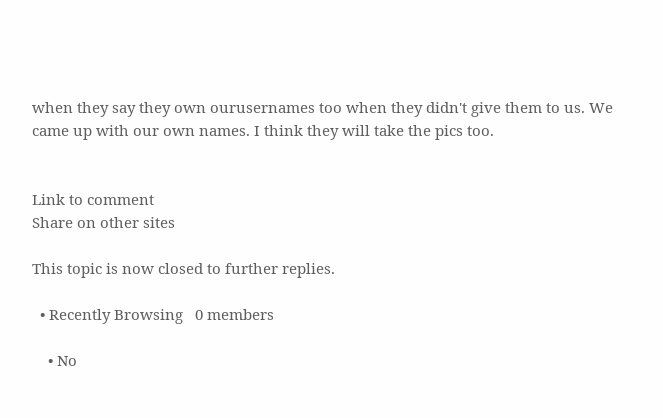when they say they own ourusernames too when they didn't give them to us. We came up with our own names. I think they will take the pics too.


Link to comment
Share on other sites

This topic is now closed to further replies.

  • Recently Browsing   0 members

    • No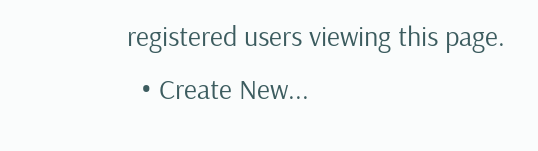registered users viewing this page.
  • Create New...